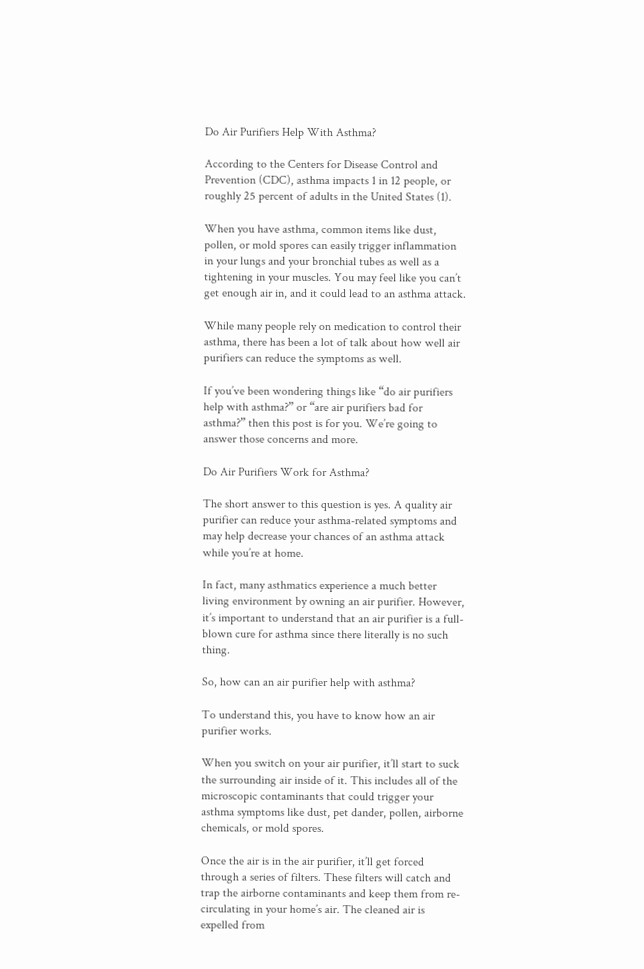Do Air Purifiers Help With Asthma?

According to the Centers for Disease Control and Prevention (CDC), asthma impacts 1 in 12 people, or roughly 25 percent of adults in the United States (1).

When you have asthma, common items like dust, pollen, or mold spores can easily trigger inflammation in your lungs and your bronchial tubes as well as a tightening in your muscles. You may feel like you can’t get enough air in, and it could lead to an asthma attack.

While many people rely on medication to control their asthma, there has been a lot of talk about how well air purifiers can reduce the symptoms as well.

If you’ve been wondering things like “do air purifiers help with asthma?” or “are air purifiers bad for asthma?” then this post is for you. We’re going to answer those concerns and more.

Do Air Purifiers Work for Asthma?

The short answer to this question is yes. A quality air purifier can reduce your asthma-related symptoms and may help decrease your chances of an asthma attack while you’re at home.

In fact, many asthmatics experience a much better living environment by owning an air purifier. However, it’s important to understand that an air purifier is a full-blown cure for asthma since there literally is no such thing.

So, how can an air purifier help with asthma?

To understand this, you have to know how an air purifier works.

When you switch on your air purifier, it’ll start to suck the surrounding air inside of it. This includes all of the microscopic contaminants that could trigger your asthma symptoms like dust, pet dander, pollen, airborne chemicals, or mold spores.

Once the air is in the air purifier, it’ll get forced through a series of filters. These filters will catch and trap the airborne contaminants and keep them from re-circulating in your home’s air. The cleaned air is expelled from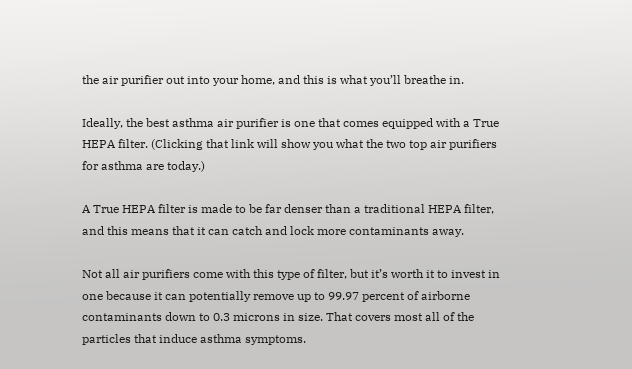the air purifier out into your home, and this is what you’ll breathe in.

Ideally, the best asthma air purifier is one that comes equipped with a True HEPA filter. (Clicking that link will show you what the two top air purifiers for asthma are today.)

A True HEPA filter is made to be far denser than a traditional HEPA filter, and this means that it can catch and lock more contaminants away.

Not all air purifiers come with this type of filter, but it’s worth it to invest in one because it can potentially remove up to 99.97 percent of airborne contaminants down to 0.3 microns in size. That covers most all of the particles that induce asthma symptoms.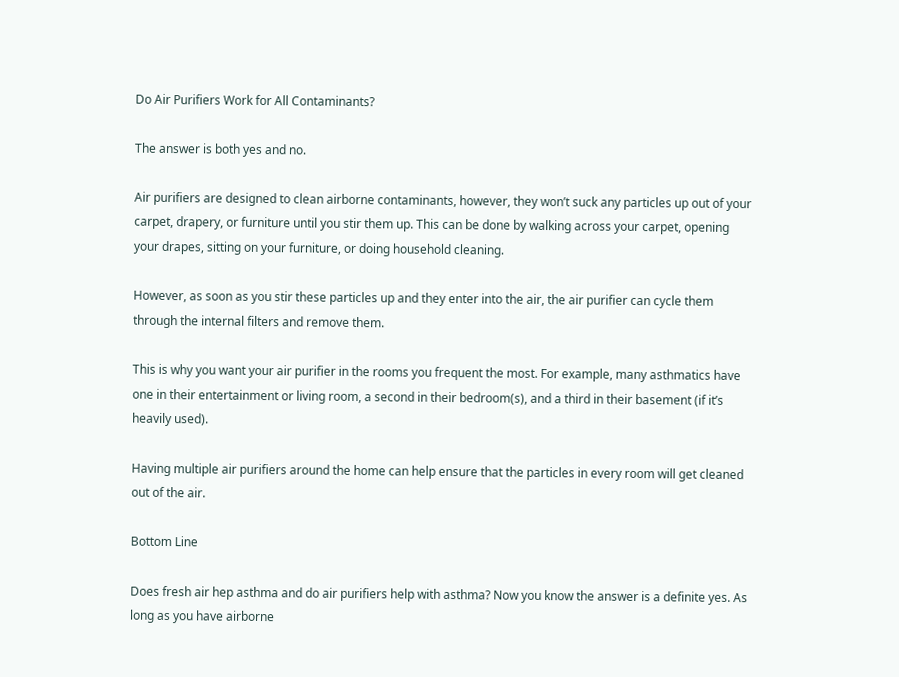Do Air Purifiers Work for All Contaminants?

The answer is both yes and no.

Air purifiers are designed to clean airborne contaminants, however, they won’t suck any particles up out of your carpet, drapery, or furniture until you stir them up. This can be done by walking across your carpet, opening your drapes, sitting on your furniture, or doing household cleaning.

However, as soon as you stir these particles up and they enter into the air, the air purifier can cycle them through the internal filters and remove them.

This is why you want your air purifier in the rooms you frequent the most. For example, many asthmatics have one in their entertainment or living room, a second in their bedroom(s), and a third in their basement (if it’s heavily used).

Having multiple air purifiers around the home can help ensure that the particles in every room will get cleaned out of the air.

Bottom Line

Does fresh air hep asthma and do air purifiers help with asthma? Now you know the answer is a definite yes. As long as you have airborne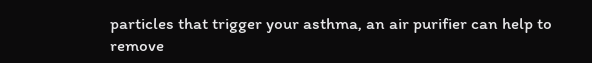particles that trigger your asthma, an air purifier can help to remove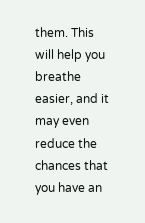them. This will help you breathe easier, and it may even reduce the chances that you have an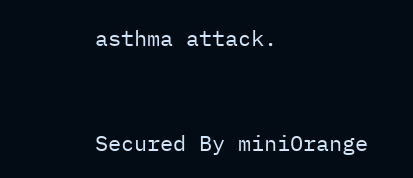asthma attack.


Secured By miniOrange